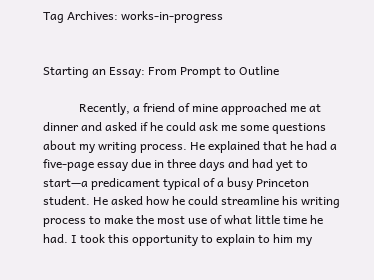Tag Archives: works-in-progress


Starting an Essay: From Prompt to Outline

            Recently, a friend of mine approached me at dinner and asked if he could ask me some questions about my writing process. He explained that he had a five-page essay due in three days and had yet to start—a predicament typical of a busy Princeton student. He asked how he could streamline his writing process to make the most use of what little time he had. I took this opportunity to explain to him my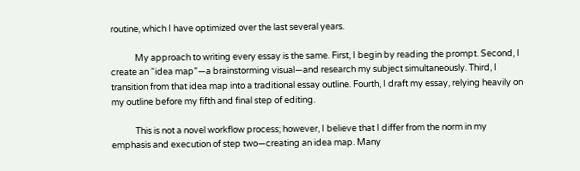routine, which I have optimized over the last several years.

            My approach to writing every essay is the same. First, I begin by reading the prompt. Second, I create an “idea map”—a brainstorming visual—and research my subject simultaneously. Third, I transition from that idea map into a traditional essay outline. Fourth, I draft my essay, relying heavily on my outline before my fifth and final step of editing.

            This is not a novel workflow process; however, I believe that I differ from the norm in my emphasis and execution of step two—creating an idea map. Many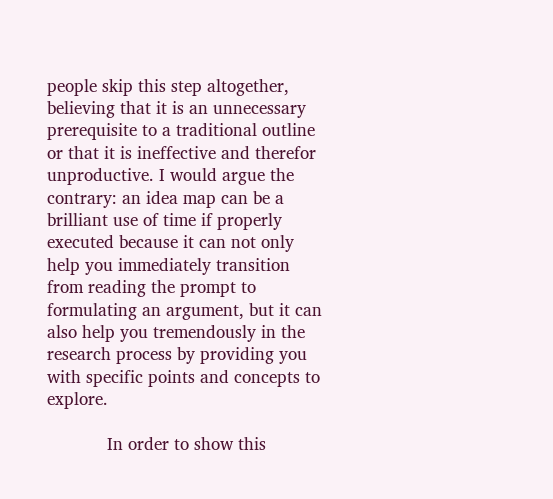people skip this step altogether, believing that it is an unnecessary prerequisite to a traditional outline or that it is ineffective and therefor unproductive. I would argue the contrary: an idea map can be a brilliant use of time if properly executed because it can not only help you immediately transition from reading the prompt to formulating an argument, but it can also help you tremendously in the research process by providing you with specific points and concepts to explore.

            In order to show this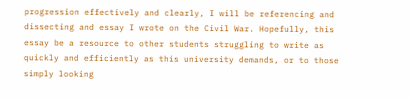progression effectively and clearly, I will be referencing and dissecting and essay I wrote on the Civil War. Hopefully, this essay be a resource to other students struggling to write as quickly and efficiently as this university demands, or to those simply looking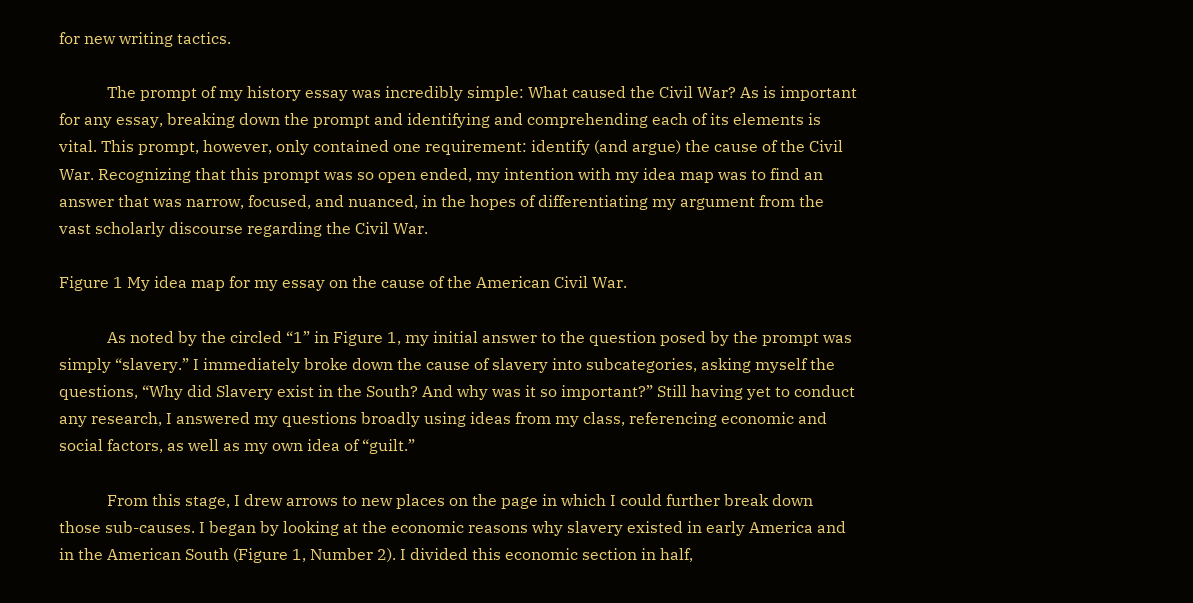for new writing tactics.

            The prompt of my history essay was incredibly simple: What caused the Civil War? As is important for any essay, breaking down the prompt and identifying and comprehending each of its elements is vital. This prompt, however, only contained one requirement: identify (and argue) the cause of the Civil War. Recognizing that this prompt was so open ended, my intention with my idea map was to find an answer that was narrow, focused, and nuanced, in the hopes of differentiating my argument from the vast scholarly discourse regarding the Civil War.

Figure 1 My idea map for my essay on the cause of the American Civil War.

            As noted by the circled “1” in Figure 1, my initial answer to the question posed by the prompt was simply “slavery.” I immediately broke down the cause of slavery into subcategories, asking myself the questions, “Why did Slavery exist in the South? And why was it so important?” Still having yet to conduct any research, I answered my questions broadly using ideas from my class, referencing economic and social factors, as well as my own idea of “guilt.”

            From this stage, I drew arrows to new places on the page in which I could further break down those sub-causes. I began by looking at the economic reasons why slavery existed in early America and in the American South (Figure 1, Number 2). I divided this economic section in half,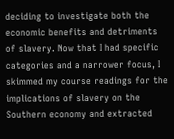deciding to investigate both the economic benefits and detriments of slavery. Now that I had specific categories and a narrower focus, I skimmed my course readings for the implications of slavery on the Southern economy and extracted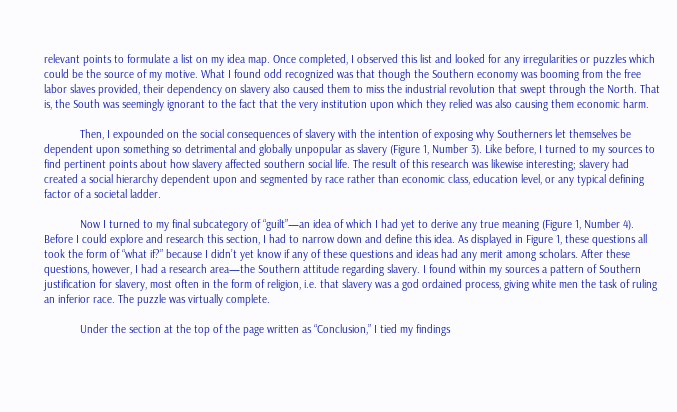relevant points to formulate a list on my idea map. Once completed, I observed this list and looked for any irregularities or puzzles which could be the source of my motive. What I found odd recognized was that though the Southern economy was booming from the free labor slaves provided, their dependency on slavery also caused them to miss the industrial revolution that swept through the North. That is, the South was seemingly ignorant to the fact that the very institution upon which they relied was also causing them economic harm.

            Then, I expounded on the social consequences of slavery with the intention of exposing why Southerners let themselves be dependent upon something so detrimental and globally unpopular as slavery (Figure 1, Number 3). Like before, I turned to my sources to find pertinent points about how slavery affected southern social life. The result of this research was likewise interesting; slavery had created a social hierarchy dependent upon and segmented by race rather than economic class, education level, or any typical defining factor of a societal ladder.

            Now I turned to my final subcategory of “guilt”—an idea of which I had yet to derive any true meaning (Figure 1, Number 4). Before I could explore and research this section, I had to narrow down and define this idea. As displayed in Figure 1, these questions all took the form of “what if?” because I didn’t yet know if any of these questions and ideas had any merit among scholars. After these questions, however, I had a research area—the Southern attitude regarding slavery. I found within my sources a pattern of Southern justification for slavery, most often in the form of religion, i.e. that slavery was a god ordained process, giving white men the task of ruling an inferior race. The puzzle was virtually complete.

            Under the section at the top of the page written as “Conclusion,” I tied my findings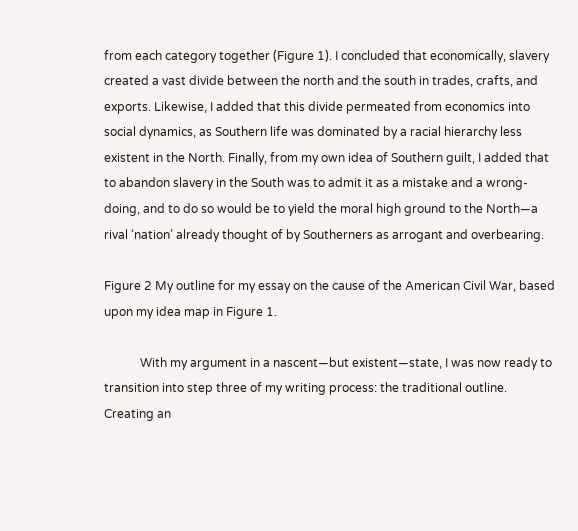from each category together (Figure 1). I concluded that economically, slavery created a vast divide between the north and the south in trades, crafts, and exports. Likewise, I added that this divide permeated from economics into social dynamics, as Southern life was dominated by a racial hierarchy less existent in the North. Finally, from my own idea of Southern guilt, I added that to abandon slavery in the South was to admit it as a mistake and a wrong-doing, and to do so would be to yield the moral high ground to the North—a rival ‘nation’ already thought of by Southerners as arrogant and overbearing.

Figure 2 My outline for my essay on the cause of the American Civil War, based upon my idea map in Figure 1.

            With my argument in a nascent—but existent—state, I was now ready to transition into step three of my writing process: the traditional outline. Creating an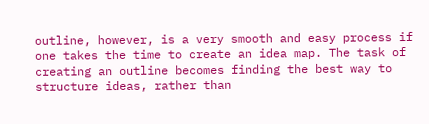outline, however, is a very smooth and easy process if one takes the time to create an idea map. The task of creating an outline becomes finding the best way to structure ideas, rather than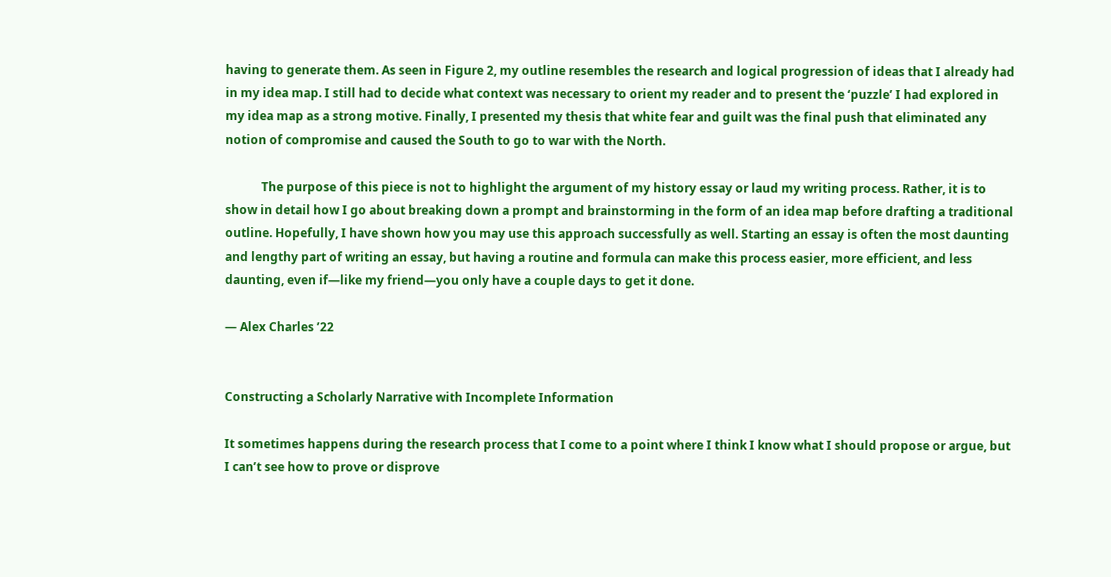having to generate them. As seen in Figure 2, my outline resembles the research and logical progression of ideas that I already had in my idea map. I still had to decide what context was necessary to orient my reader and to present the ‘puzzle’ I had explored in my idea map as a strong motive. Finally, I presented my thesis that white fear and guilt was the final push that eliminated any notion of compromise and caused the South to go to war with the North.

            The purpose of this piece is not to highlight the argument of my history essay or laud my writing process. Rather, it is to show in detail how I go about breaking down a prompt and brainstorming in the form of an idea map before drafting a traditional outline. Hopefully, I have shown how you may use this approach successfully as well. Starting an essay is often the most daunting and lengthy part of writing an essay, but having a routine and formula can make this process easier, more efficient, and less daunting, even if—like my friend—you only have a couple days to get it done.

— Alex Charles ’22


Constructing a Scholarly Narrative with Incomplete Information

It sometimes happens during the research process that I come to a point where I think I know what I should propose or argue, but I can’t see how to prove or disprove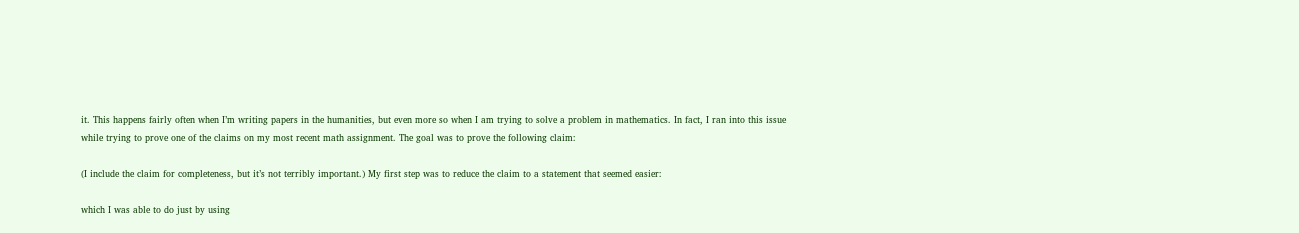it. This happens fairly often when I’m writing papers in the humanities, but even more so when I am trying to solve a problem in mathematics. In fact, I ran into this issue while trying to prove one of the claims on my most recent math assignment. The goal was to prove the following claim:

(I include the claim for completeness, but it’s not terribly important.) My first step was to reduce the claim to a statement that seemed easier:

which I was able to do just by using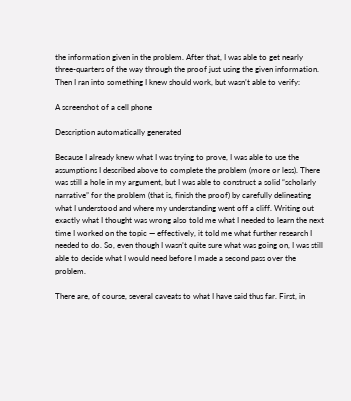the information given in the problem. After that, I was able to get nearly three-quarters of the way through the proof just using the given information.  Then I ran into something I knew should work, but wasn’t able to verify:

A screenshot of a cell phone

Description automatically generated

Because I already knew what I was trying to prove, I was able to use the assumptions I described above to complete the problem (more or less). There was still a hole in my argument, but I was able to construct a solid “scholarly narrative” for the problem (that is, finish the proof) by carefully delineating what I understood and where my understanding went off a cliff. Writing out exactly what I thought was wrong also told me what I needed to learn the next time I worked on the topic — effectively, it told me what further research I needed to do. So, even though I wasn’t quite sure what was going on, I was still able to decide what I would need before I made a second pass over the problem.

There are, of course, several caveats to what I have said thus far. First, in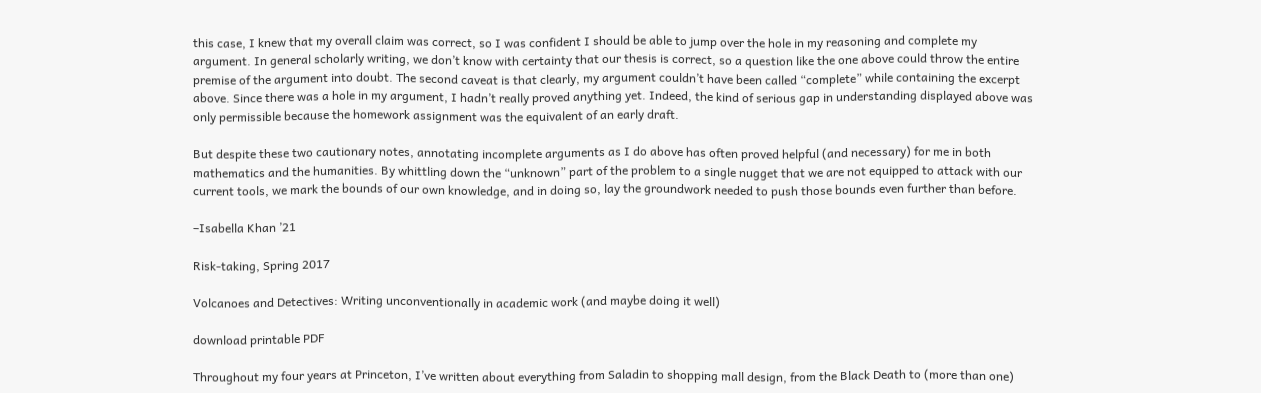this case, I knew that my overall claim was correct, so I was confident I should be able to jump over the hole in my reasoning and complete my argument. In general scholarly writing, we don’t know with certainty that our thesis is correct, so a question like the one above could throw the entire premise of the argument into doubt. The second caveat is that clearly, my argument couldn’t have been called “complete” while containing the excerpt above. Since there was a hole in my argument, I hadn’t really proved anything yet. Indeed, the kind of serious gap in understanding displayed above was only permissible because the homework assignment was the equivalent of an early draft.

But despite these two cautionary notes, annotating incomplete arguments as I do above has often proved helpful (and necessary) for me in both mathematics and the humanities. By whittling down the “unknown” part of the problem to a single nugget that we are not equipped to attack with our current tools, we mark the bounds of our own knowledge, and in doing so, lay the groundwork needed to push those bounds even further than before.

–Isabella Khan ’21

Risk-taking, Spring 2017

Volcanoes and Detectives: Writing unconventionally in academic work (and maybe doing it well)

download printable PDF

Throughout my four years at Princeton, I’ve written about everything from Saladin to shopping mall design, from the Black Death to (more than one)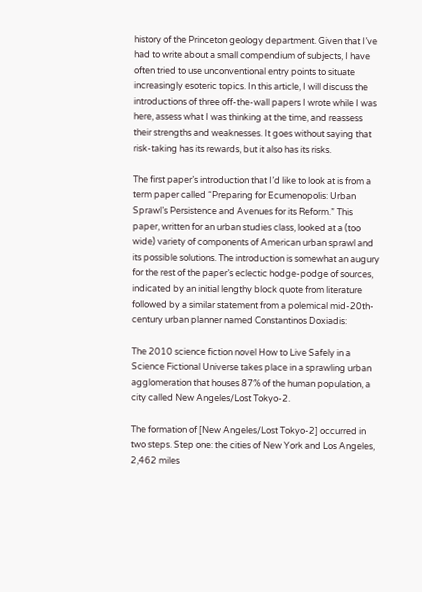history of the Princeton geology department. Given that I’ve had to write about a small compendium of subjects, I have often tried to use unconventional entry points to situate increasingly esoteric topics. In this article, I will discuss the introductions of three off-the-wall papers I wrote while I was here, assess what I was thinking at the time, and reassess their strengths and weaknesses. It goes without saying that risk-taking has its rewards, but it also has its risks.

The first paper’s introduction that I’d like to look at is from a term paper called “Preparing for Ecumenopolis: Urban Sprawl’s Persistence and Avenues for its Reform.” This paper, written for an urban studies class, looked at a (too wide) variety of components of American urban sprawl and its possible solutions. The introduction is somewhat an augury for the rest of the paper’s eclectic hodge-podge of sources, indicated by an initial lengthy block quote from literature followed by a similar statement from a polemical mid-20th-century urban planner named Constantinos Doxiadis:

The 2010 science fiction novel How to Live Safely in a Science Fictional Universe takes place in a sprawling urban agglomeration that houses 87% of the human population, a city called New Angeles/Lost Tokyo-2.

The formation of [New Angeles/Lost Tokyo-2] occurred in two steps. Step one: the cities of New York and Los Angeles, 2,462 miles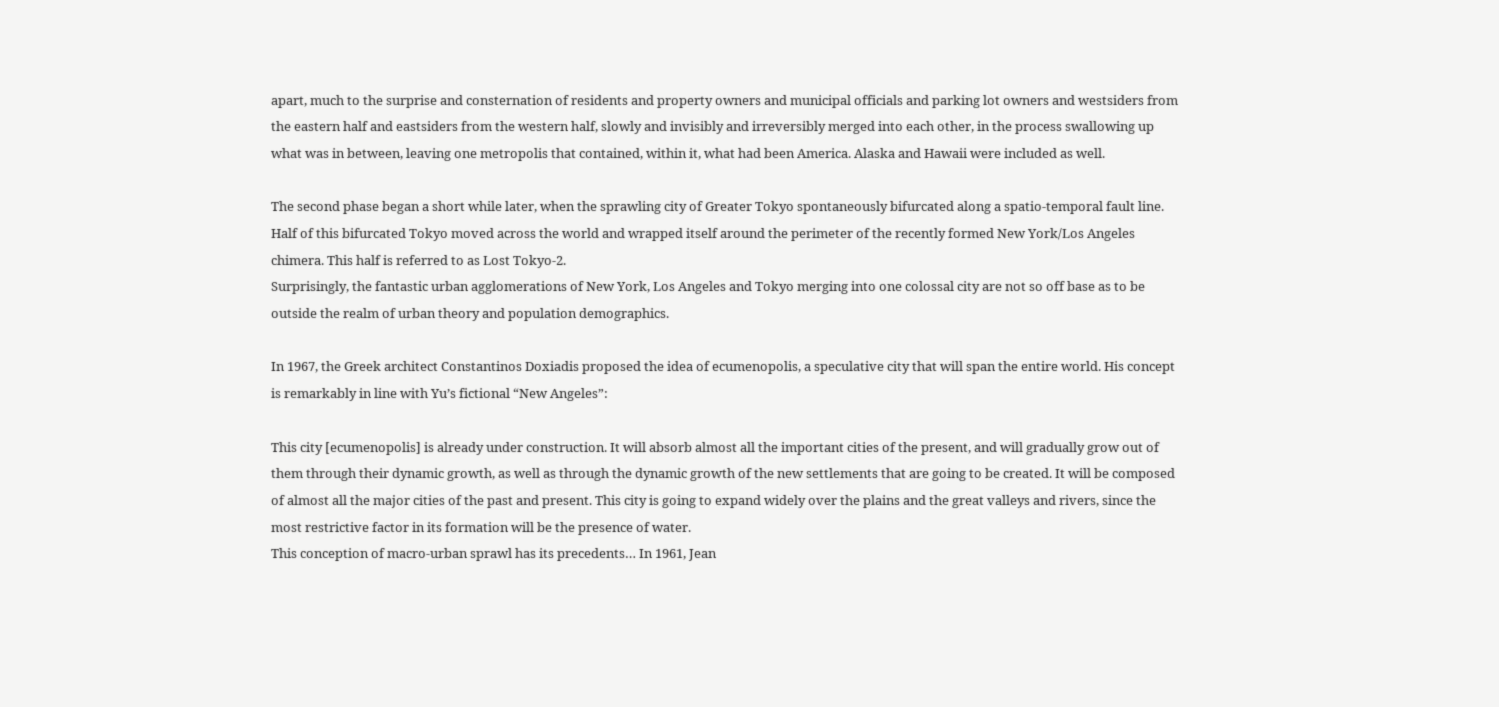apart, much to the surprise and consternation of residents and property owners and municipal officials and parking lot owners and westsiders from the eastern half and eastsiders from the western half, slowly and invisibly and irreversibly merged into each other, in the process swallowing up what was in between, leaving one metropolis that contained, within it, what had been America. Alaska and Hawaii were included as well.

The second phase began a short while later, when the sprawling city of Greater Tokyo spontaneously bifurcated along a spatio-temporal fault line. Half of this bifurcated Tokyo moved across the world and wrapped itself around the perimeter of the recently formed New York/Los Angeles chimera. This half is referred to as Lost Tokyo-2.
Surprisingly, the fantastic urban agglomerations of New York, Los Angeles and Tokyo merging into one colossal city are not so off base as to be outside the realm of urban theory and population demographics.

In 1967, the Greek architect Constantinos Doxiadis proposed the idea of ecumenopolis, a speculative city that will span the entire world. His concept is remarkably in line with Yu’s fictional “New Angeles”:

This city [ecumenopolis] is already under construction. It will absorb almost all the important cities of the present, and will gradually grow out of them through their dynamic growth, as well as through the dynamic growth of the new settlements that are going to be created. It will be composed of almost all the major cities of the past and present. This city is going to expand widely over the plains and the great valleys and rivers, since the most restrictive factor in its formation will be the presence of water.
This conception of macro-urban sprawl has its precedents… In 1961, Jean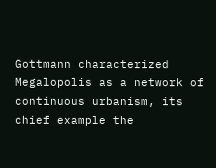Gottmann characterized Megalopolis as a network of continuous urbanism, its chief example the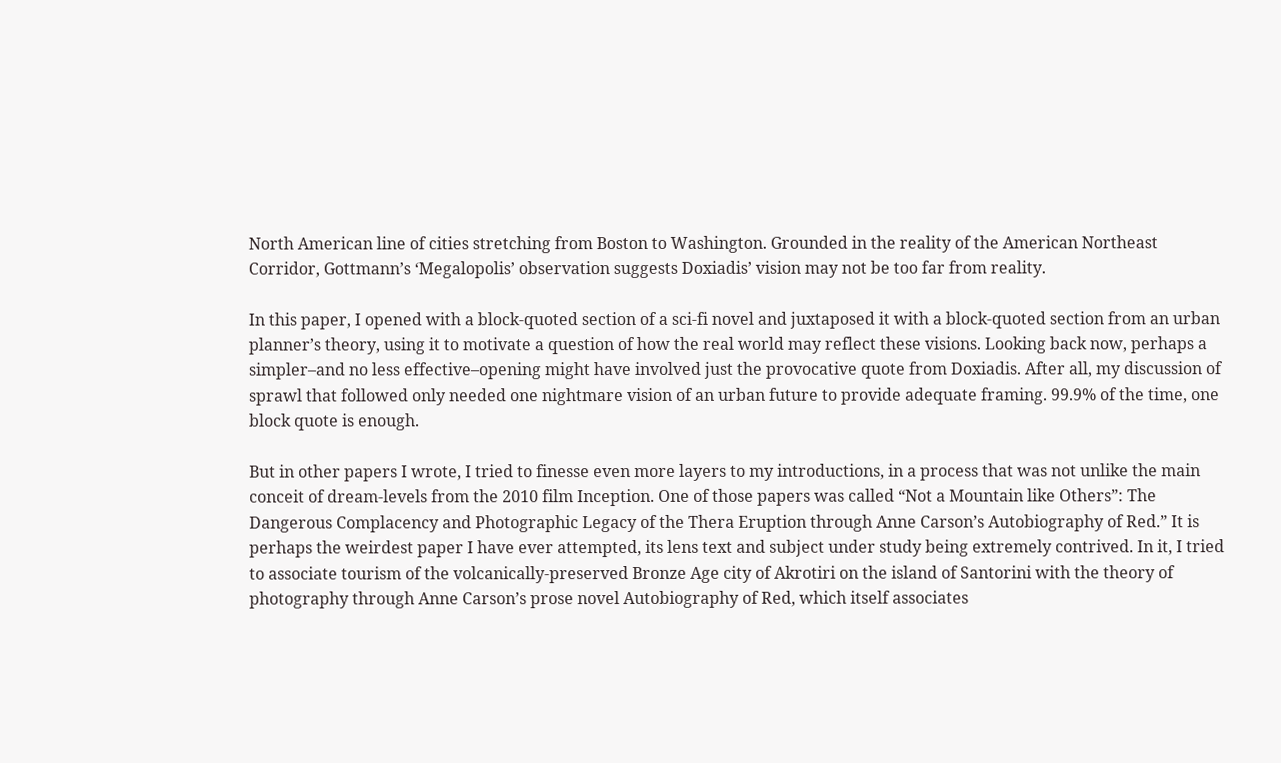North American line of cities stretching from Boston to Washington. Grounded in the reality of the American Northeast Corridor, Gottmann’s ‘Megalopolis’ observation suggests Doxiadis’ vision may not be too far from reality.

In this paper, I opened with a block-quoted section of a sci-fi novel and juxtaposed it with a block-quoted section from an urban planner’s theory, using it to motivate a question of how the real world may reflect these visions. Looking back now, perhaps a simpler–and no less effective–opening might have involved just the provocative quote from Doxiadis. After all, my discussion of sprawl that followed only needed one nightmare vision of an urban future to provide adequate framing. 99.9% of the time, one block quote is enough.

But in other papers I wrote, I tried to finesse even more layers to my introductions, in a process that was not unlike the main conceit of dream-levels from the 2010 film Inception. One of those papers was called “Not a Mountain like Others”: The Dangerous Complacency and Photographic Legacy of the Thera Eruption through Anne Carson’s Autobiography of Red.” It is perhaps the weirdest paper I have ever attempted, its lens text and subject under study being extremely contrived. In it, I tried to associate tourism of the volcanically-preserved Bronze Age city of Akrotiri on the island of Santorini with the theory of photography through Anne Carson’s prose novel Autobiography of Red, which itself associates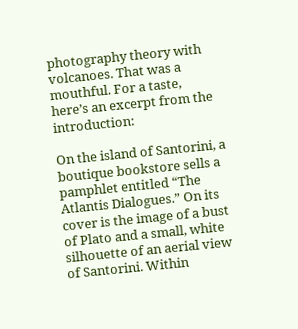photography theory with volcanoes. That was a mouthful. For a taste, here’s an excerpt from the introduction:

On the island of Santorini, a boutique bookstore sells a pamphlet entitled “The Atlantis Dialogues.” On its cover is the image of a bust of Plato and a small, white silhouette of an aerial view of Santorini. Within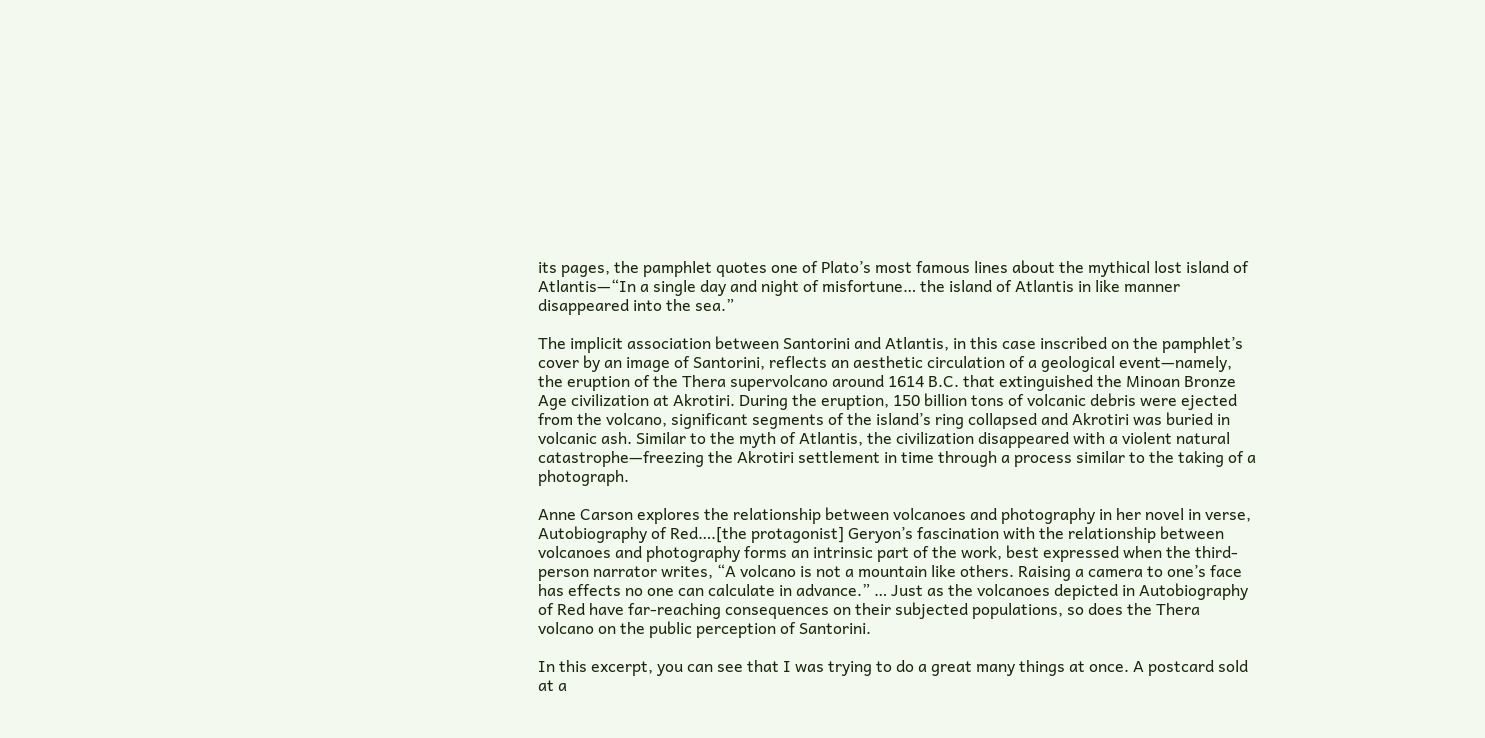its pages, the pamphlet quotes one of Plato’s most famous lines about the mythical lost island of Atlantis—“In a single day and night of misfortune… the island of Atlantis in like manner disappeared into the sea.”

The implicit association between Santorini and Atlantis, in this case inscribed on the pamphlet’s cover by an image of Santorini, reflects an aesthetic circulation of a geological event—namely, the eruption of the Thera supervolcano around 1614 B.C. that extinguished the Minoan Bronze Age civilization at Akrotiri. During the eruption, 150 billion tons of volcanic debris were ejected from the volcano, significant segments of the island’s ring collapsed and Akrotiri was buried in volcanic ash. Similar to the myth of Atlantis, the civilization disappeared with a violent natural catastrophe—freezing the Akrotiri settlement in time through a process similar to the taking of a photograph.

Anne Carson explores the relationship between volcanoes and photography in her novel in verse, Autobiography of Red….[the protagonist] Geryon’s fascination with the relationship between volcanoes and photography forms an intrinsic part of the work, best expressed when the third-person narrator writes, “A volcano is not a mountain like others. Raising a camera to one’s face has effects no one can calculate in advance.” … Just as the volcanoes depicted in Autobiography of Red have far-reaching consequences on their subjected populations, so does the Thera volcano on the public perception of Santorini.

In this excerpt, you can see that I was trying to do a great many things at once. A postcard sold at a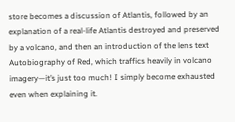store becomes a discussion of Atlantis, followed by an explanation of a real-life Atlantis destroyed and preserved by a volcano, and then an introduction of the lens text Autobiography of Red, which traffics heavily in volcano imagery—it’s just too much! I simply become exhausted even when explaining it.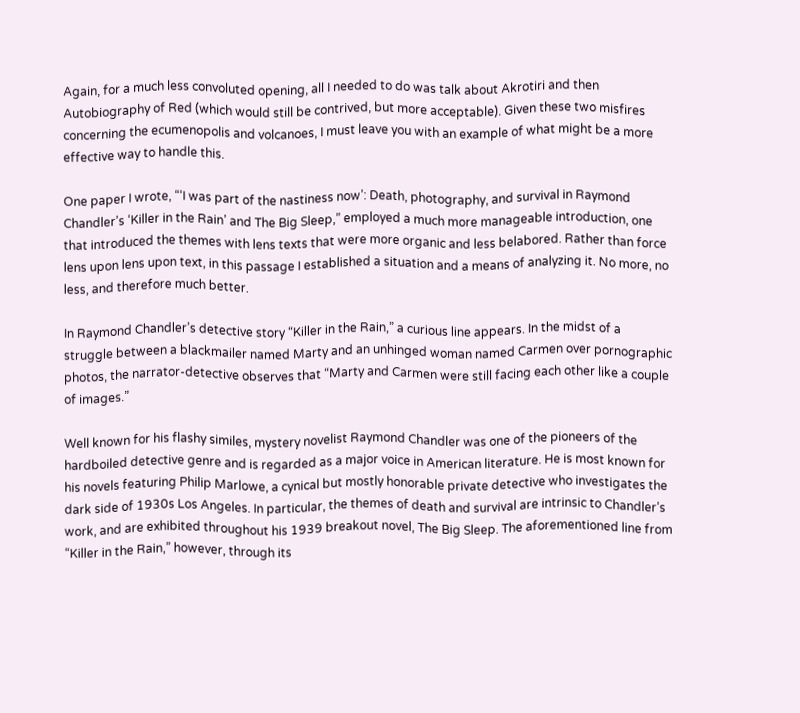Again, for a much less convoluted opening, all I needed to do was talk about Akrotiri and then Autobiography of Red (which would still be contrived, but more acceptable). Given these two misfires concerning the ecumenopolis and volcanoes, I must leave you with an example of what might be a more effective way to handle this.

One paper I wrote, “‘I was part of the nastiness now’: Death, photography, and survival in Raymond Chandler’s ‘Killer in the Rain’ and The Big Sleep,” employed a much more manageable introduction, one that introduced the themes with lens texts that were more organic and less belabored. Rather than force lens upon lens upon text, in this passage I established a situation and a means of analyzing it. No more, no less, and therefore much better.

In Raymond Chandler’s detective story “Killer in the Rain,” a curious line appears. In the midst of a struggle between a blackmailer named Marty and an unhinged woman named Carmen over pornographic photos, the narrator-detective observes that “Marty and Carmen were still facing each other like a couple of images.”

Well known for his flashy similes, mystery novelist Raymond Chandler was one of the pioneers of the hardboiled detective genre and is regarded as a major voice in American literature. He is most known for his novels featuring Philip Marlowe, a cynical but mostly honorable private detective who investigates the dark side of 1930s Los Angeles. In particular, the themes of death and survival are intrinsic to Chandler’s work, and are exhibited throughout his 1939 breakout novel, The Big Sleep. The aforementioned line from “Killer in the Rain,” however, through its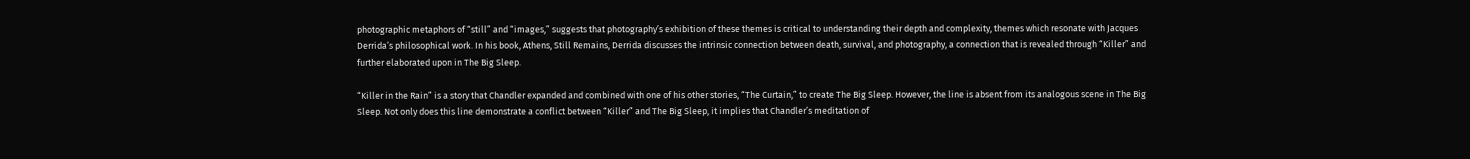photographic metaphors of “still” and “images,” suggests that photography’s exhibition of these themes is critical to understanding their depth and complexity, themes which resonate with Jacques Derrida’s philosophical work. In his book, Athens, Still Remains, Derrida discusses the intrinsic connection between death, survival, and photography, a connection that is revealed through “Killer” and further elaborated upon in The Big Sleep.

“Killer in the Rain” is a story that Chandler expanded and combined with one of his other stories, “The Curtain,” to create The Big Sleep. However, the line is absent from its analogous scene in The Big Sleep. Not only does this line demonstrate a conflict between “Killer” and The Big Sleep, it implies that Chandler’s meditation of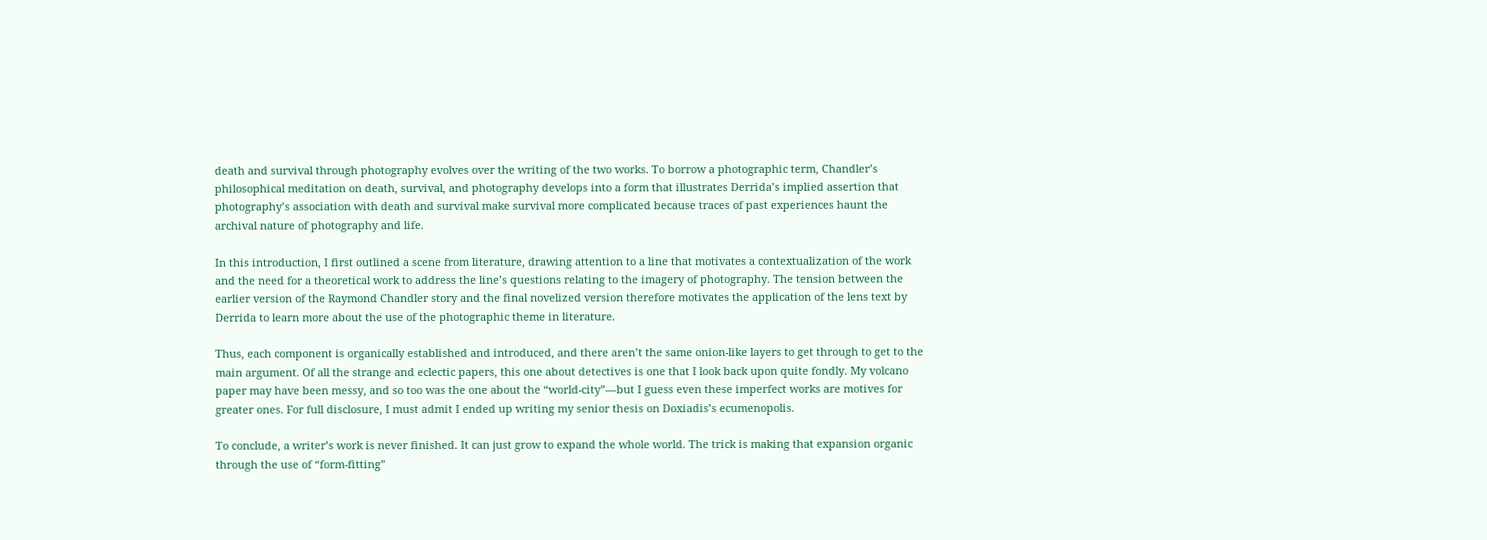death and survival through photography evolves over the writing of the two works. To borrow a photographic term, Chandler’s philosophical meditation on death, survival, and photography develops into a form that illustrates Derrida’s implied assertion that photography’s association with death and survival make survival more complicated because traces of past experiences haunt the archival nature of photography and life.

In this introduction, I first outlined a scene from literature, drawing attention to a line that motivates a contextualization of the work and the need for a theoretical work to address the line’s questions relating to the imagery of photography. The tension between the earlier version of the Raymond Chandler story and the final novelized version therefore motivates the application of the lens text by Derrida to learn more about the use of the photographic theme in literature.

Thus, each component is organically established and introduced, and there aren’t the same onion-like layers to get through to get to the main argument. Of all the strange and eclectic papers, this one about detectives is one that I look back upon quite fondly. My volcano paper may have been messy, and so too was the one about the “world-city”—but I guess even these imperfect works are motives for greater ones. For full disclosure, I must admit I ended up writing my senior thesis on Doxiadis’s ecumenopolis.

To conclude, a writer’s work is never finished. It can just grow to expand the whole world. The trick is making that expansion organic through the use of “form-fitting”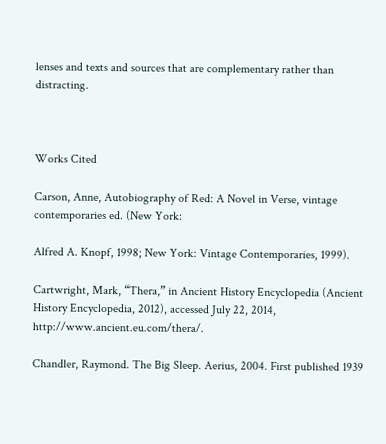lenses and texts and sources that are complementary rather than distracting.



Works Cited

Carson, Anne, Autobiography of Red: A Novel in Verse, vintage contemporaries ed. (New York:

Alfred A. Knopf, 1998; New York: Vintage Contemporaries, 1999).

Cartwright, Mark, “Thera,” in Ancient History Encyclopedia (Ancient History Encyclopedia, 2012), accessed July 22, 2014, http://www.ancient.eu.com/thera/.

Chandler, Raymond. The Big Sleep. Aerius, 2004. First published 1939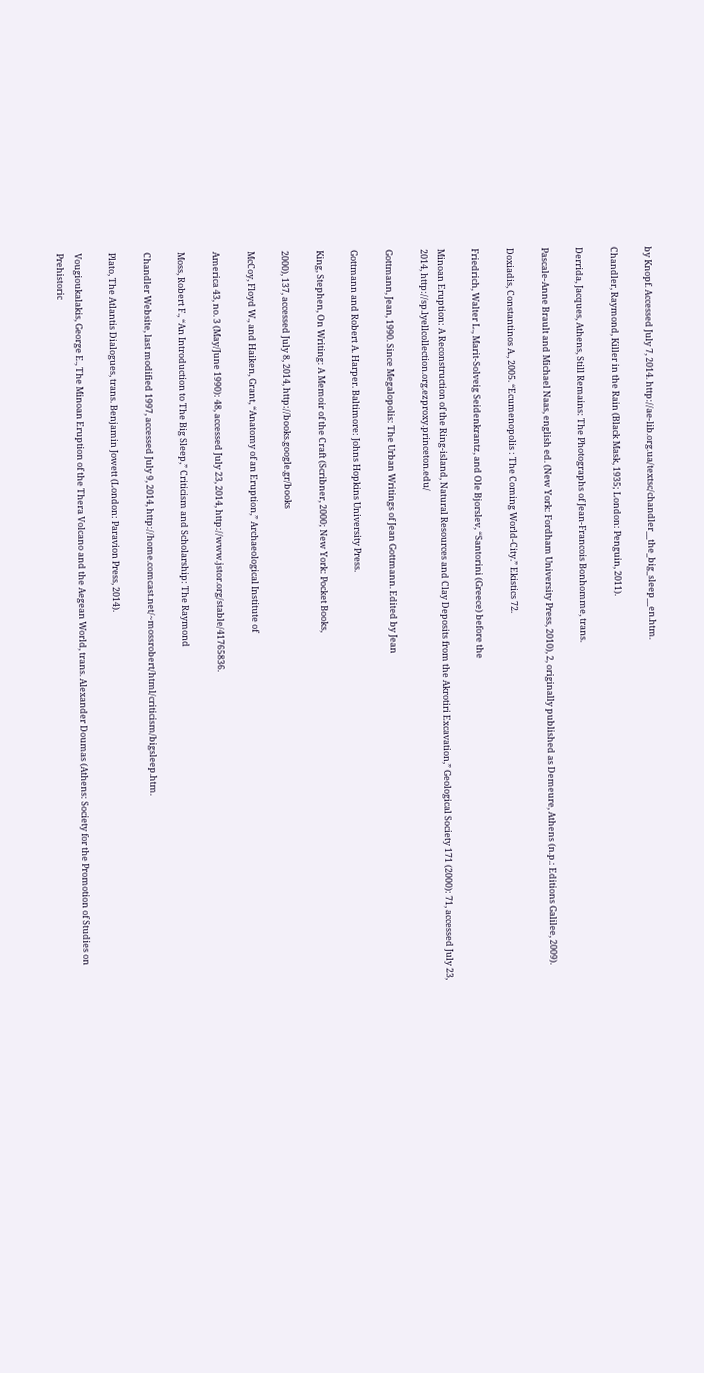by Knopf. Accessed July 7, 2014. http://ae-lib.org.ua/textsc/chandler__the_big_sleep__en.htm.

Chandler, Raymond, Killer in the Rain (Black Mask, 1935; London: Penguin, 2011).

Derrida, Jacques, Athens, Still Remains: The Photographs of Jean-Francois Bonhomme, trans.

Pascale-Anne Brault and Michael Naas, english ed. (New York: Fordham University Press, 2010), 2, originally published as Demeure, Athens (n.p.: Editions Galilee, 2009).

Doxiadis, Constantinos A., 2005. “Ecumenopolis : The Coming World-City.” Ekistics 72.

Friedrich, Walter L., Marit-Solveig Seidenkrantz, and Ole Bjorslev, “Santorini (Greece) before the

Minoan Eruption: A Reconstruction of the Ring-island, Natural Resources and Clay Deposits from the Akrotiri Excavation,” Geological Society 171 (2000): 71, accessed July 23, 2014, http://sp.lyellcollection.org.ezproxy.princeton.edu/

Gottmann, Jean, 1990. Since Megalopolis: The Urban Writings of Jean Gottmann. Edited by Jean

Gottmann and Robert A. Harper. Baltimore: Johns Hopkins University Press.

King, Stephen, On Writing: A Memoir of the Craft (Scribner, 2000; New York: Pocket Books,

2000), 137, accessed July 8, 2014, http://books.google.gr/books

McCoy, Floyd W., and Haiken, Grant, “Anatomy of an Eruption,” Archaeological Institute of

America 43, no. 3 (May/June 1990): 48, accessed July 23, 2014, http://www.jstor.org/stable/41765836.

Moss, Robert F., “An Introduction to The Big Sleep,” Criticism and Scholarship: The Raymond

Chandler Website, last modified 1997, accessed July 9, 2014, http://home.comcast.net/~mossrobert/html/criticism/bigsleep.htm.

Plato, The Atlantis Dialogues, trans. Benjamin Jowett (London: Paravion Press, 2014).

Vougioukalakis, George E., The Minoan Eruption of the Thera Volcano and the Aegean World, trans. Alexander Doumas (Athens: Society for the Promotion of Studies on Prehistoric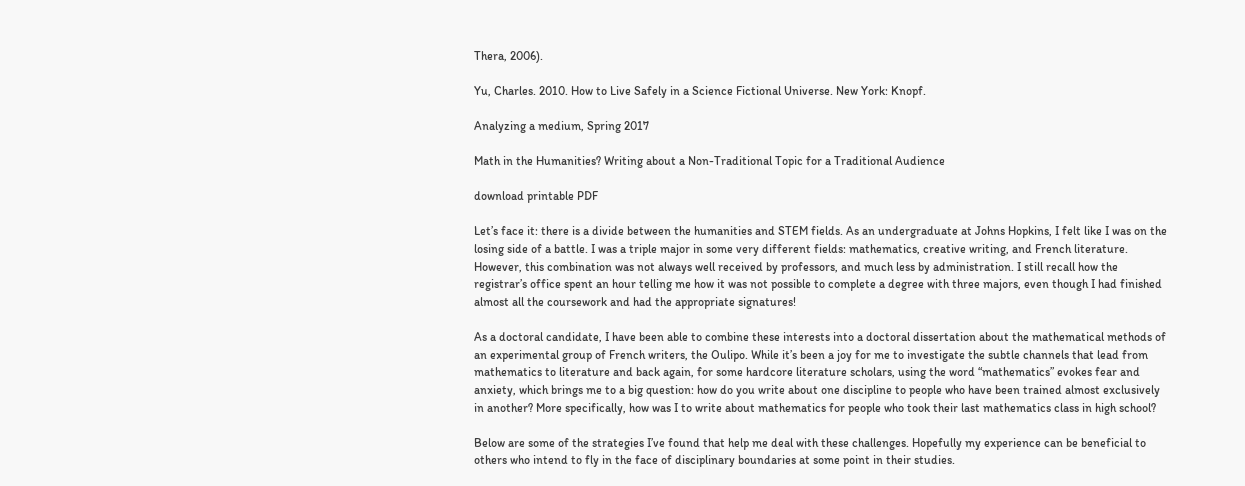Thera, 2006).

Yu, Charles. 2010. How to Live Safely in a Science Fictional Universe. New York: Knopf.

Analyzing a medium, Spring 2017

Math in the Humanities? Writing about a Non-Traditional Topic for a Traditional Audience

download printable PDF

Let’s face it: there is a divide between the humanities and STEM fields. As an undergraduate at Johns Hopkins, I felt like I was on the losing side of a battle. I was a triple major in some very different fields: mathematics, creative writing, and French literature. However, this combination was not always well received by professors, and much less by administration. I still recall how the registrar’s office spent an hour telling me how it was not possible to complete a degree with three majors, even though I had finished almost all the coursework and had the appropriate signatures!

As a doctoral candidate, I have been able to combine these interests into a doctoral dissertation about the mathematical methods of an experimental group of French writers, the Oulipo. While it’s been a joy for me to investigate the subtle channels that lead from mathematics to literature and back again, for some hardcore literature scholars, using the word “mathematics” evokes fear and anxiety, which brings me to a big question: how do you write about one discipline to people who have been trained almost exclusively in another? More specifically, how was I to write about mathematics for people who took their last mathematics class in high school?

Below are some of the strategies I’ve found that help me deal with these challenges. Hopefully my experience can be beneficial to others who intend to fly in the face of disciplinary boundaries at some point in their studies.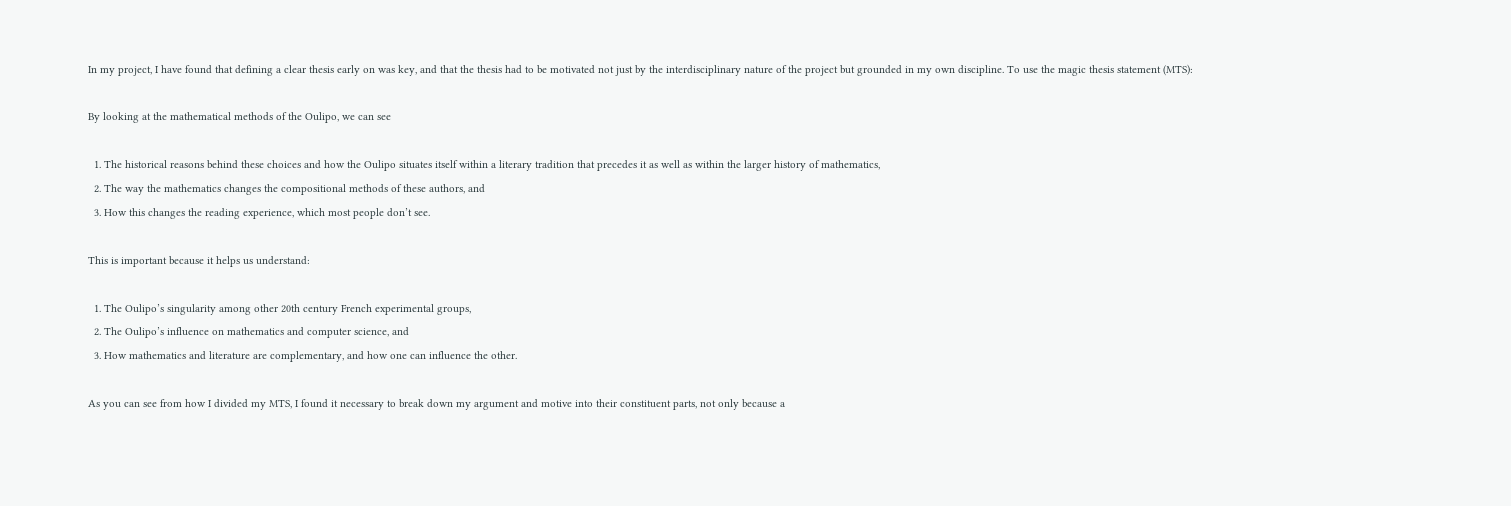In my project, I have found that defining a clear thesis early on was key, and that the thesis had to be motivated not just by the interdisciplinary nature of the project but grounded in my own discipline. To use the magic thesis statement (MTS):

By looking at the mathematical methods of the Oulipo, we can see

  1. The historical reasons behind these choices and how the Oulipo situates itself within a literary tradition that precedes it as well as within the larger history of mathematics,
  2. The way the mathematics changes the compositional methods of these authors, and
  3. How this changes the reading experience, which most people don’t see.

This is important because it helps us understand:

  1. The Oulipo’s singularity among other 20th century French experimental groups,
  2. The Oulipo’s influence on mathematics and computer science, and
  3. How mathematics and literature are complementary, and how one can influence the other.

As you can see from how I divided my MTS, I found it necessary to break down my argument and motive into their constituent parts, not only because a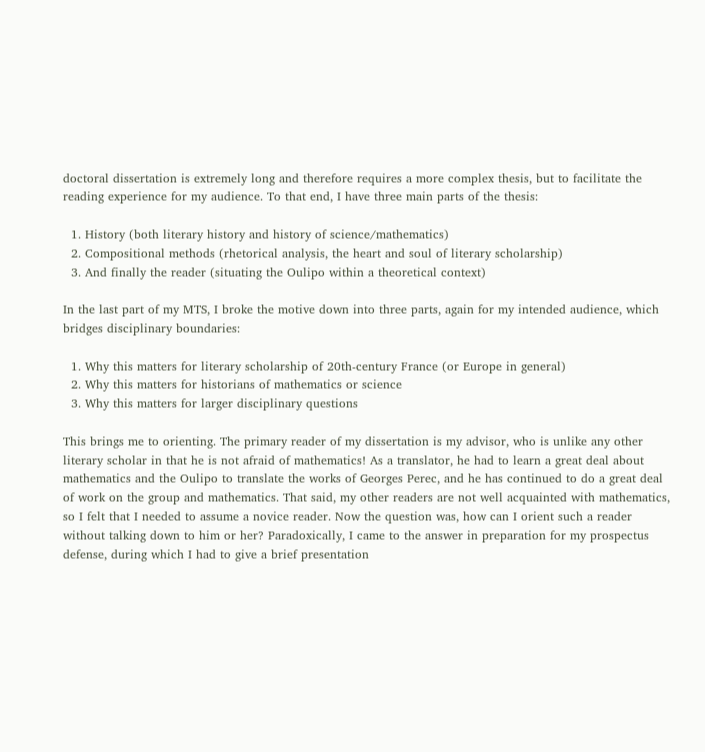doctoral dissertation is extremely long and therefore requires a more complex thesis, but to facilitate the reading experience for my audience. To that end, I have three main parts of the thesis:

  1. History (both literary history and history of science/mathematics)
  2. Compositional methods (rhetorical analysis, the heart and soul of literary scholarship)
  3. And finally the reader (situating the Oulipo within a theoretical context)

In the last part of my MTS, I broke the motive down into three parts, again for my intended audience, which bridges disciplinary boundaries:

  1. Why this matters for literary scholarship of 20th-century France (or Europe in general)
  2. Why this matters for historians of mathematics or science
  3. Why this matters for larger disciplinary questions

This brings me to orienting. The primary reader of my dissertation is my advisor, who is unlike any other literary scholar in that he is not afraid of mathematics! As a translator, he had to learn a great deal about mathematics and the Oulipo to translate the works of Georges Perec, and he has continued to do a great deal of work on the group and mathematics. That said, my other readers are not well acquainted with mathematics, so I felt that I needed to assume a novice reader. Now the question was, how can I orient such a reader without talking down to him or her? Paradoxically, I came to the answer in preparation for my prospectus defense, during which I had to give a brief presentation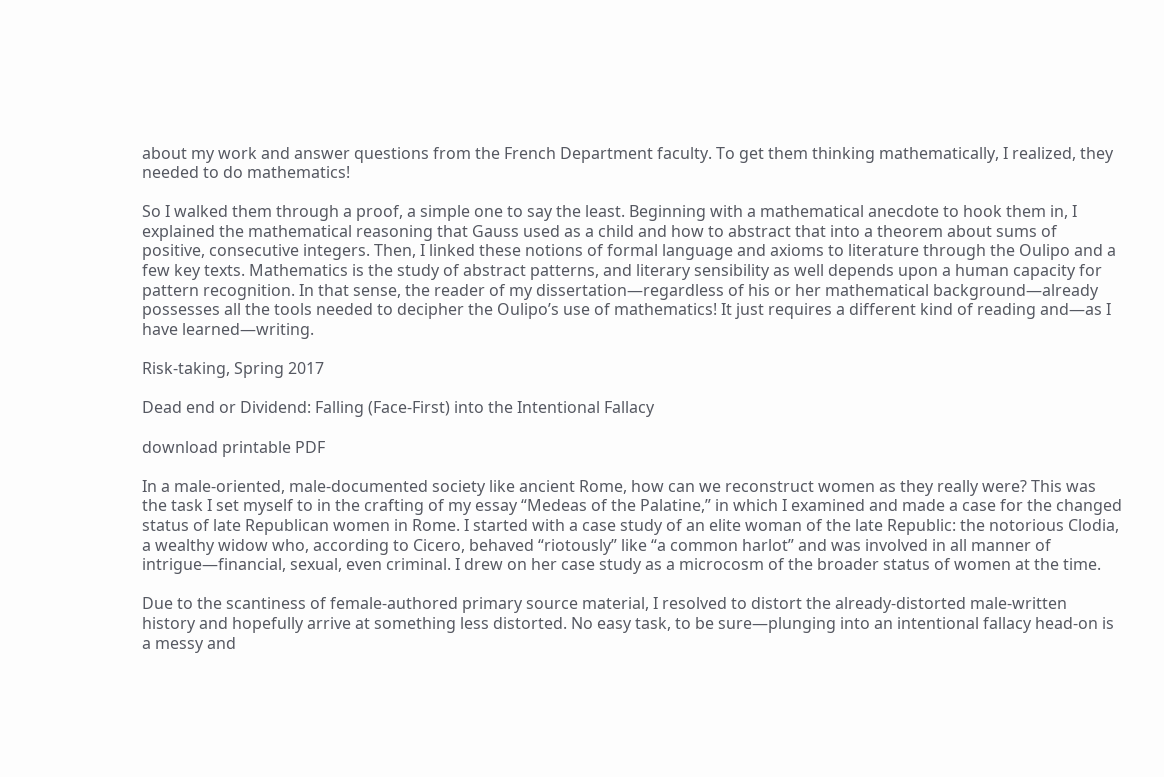about my work and answer questions from the French Department faculty. To get them thinking mathematically, I realized, they needed to do mathematics!

So I walked them through a proof, a simple one to say the least. Beginning with a mathematical anecdote to hook them in, I explained the mathematical reasoning that Gauss used as a child and how to abstract that into a theorem about sums of positive, consecutive integers. Then, I linked these notions of formal language and axioms to literature through the Oulipo and a few key texts. Mathematics is the study of abstract patterns, and literary sensibility as well depends upon a human capacity for pattern recognition. In that sense, the reader of my dissertation—regardless of his or her mathematical background—already possesses all the tools needed to decipher the Oulipo’s use of mathematics! It just requires a different kind of reading and—as I have learned—writing.

Risk-taking, Spring 2017

Dead end or Dividend: Falling (Face-First) into the Intentional Fallacy

download printable PDF

In a male-oriented, male-documented society like ancient Rome, how can we reconstruct women as they really were? This was the task I set myself to in the crafting of my essay “Medeas of the Palatine,” in which I examined and made a case for the changed status of late Republican women in Rome. I started with a case study of an elite woman of the late Republic: the notorious Clodia, a wealthy widow who, according to Cicero, behaved “riotously” like “a common harlot” and was involved in all manner of intrigue—financial, sexual, even criminal. I drew on her case study as a microcosm of the broader status of women at the time.

Due to the scantiness of female-authored primary source material, I resolved to distort the already-distorted male-written history and hopefully arrive at something less distorted. No easy task, to be sure—plunging into an intentional fallacy head-on is a messy and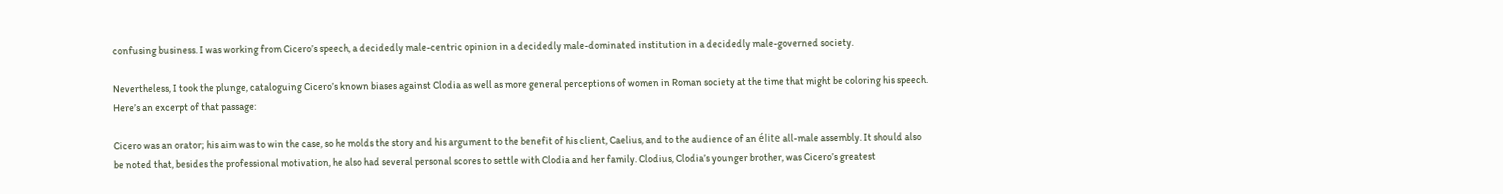confusing business. I was working from Cicero’s speech, a decidedly male-centric opinion in a decidedly male-dominated institution in a decidedly male-governed society.

Nevertheless, I took the plunge, cataloguing Cicero’s known biases against Clodia as well as more general perceptions of women in Roman society at the time that might be coloring his speech. Here’s an excerpt of that passage:

Cicero was an orator; his aim was to win the case, so he molds the story and his argument to the benefit of his client, Caelius, and to the audience of an élite all-male assembly. It should also be noted that, besides the professional motivation, he also had several personal scores to settle with Clodia and her family. Clodius, Clodia’s younger brother, was Cicero’s greatest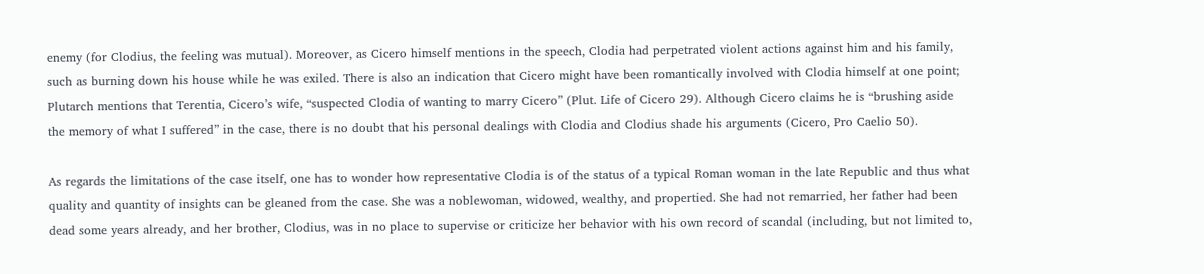enemy (for Clodius, the feeling was mutual). Moreover, as Cicero himself mentions in the speech, Clodia had perpetrated violent actions against him and his family, such as burning down his house while he was exiled. There is also an indication that Cicero might have been romantically involved with Clodia himself at one point; Plutarch mentions that Terentia, Cicero’s wife, “suspected Clodia of wanting to marry Cicero” (Plut. Life of Cicero 29). Although Cicero claims he is “brushing aside the memory of what I suffered” in the case, there is no doubt that his personal dealings with Clodia and Clodius shade his arguments (Cicero, Pro Caelio 50).

As regards the limitations of the case itself, one has to wonder how representative Clodia is of the status of a typical Roman woman in the late Republic and thus what quality and quantity of insights can be gleaned from the case. She was a noblewoman, widowed, wealthy, and propertied. She had not remarried, her father had been dead some years already, and her brother, Clodius, was in no place to supervise or criticize her behavior with his own record of scandal (including, but not limited to,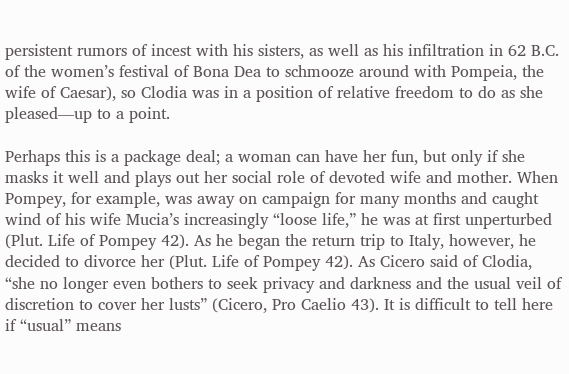persistent rumors of incest with his sisters, as well as his infiltration in 62 B.C. of the women’s festival of Bona Dea to schmooze around with Pompeia, the wife of Caesar), so Clodia was in a position of relative freedom to do as she pleased—up to a point.

Perhaps this is a package deal; a woman can have her fun, but only if she masks it well and plays out her social role of devoted wife and mother. When Pompey, for example, was away on campaign for many months and caught wind of his wife Mucia’s increasingly “loose life,” he was at first unperturbed (Plut. Life of Pompey 42). As he began the return trip to Italy, however, he decided to divorce her (Plut. Life of Pompey 42). As Cicero said of Clodia, “she no longer even bothers to seek privacy and darkness and the usual veil of discretion to cover her lusts” (Cicero, Pro Caelio 43). It is difficult to tell here if “usual” means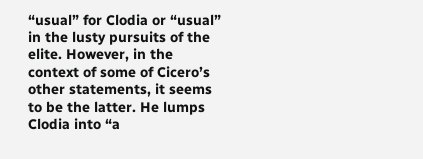“usual” for Clodia or “usual” in the lusty pursuits of the elite. However, in the context of some of Cicero’s other statements, it seems to be the latter. He lumps Clodia into “a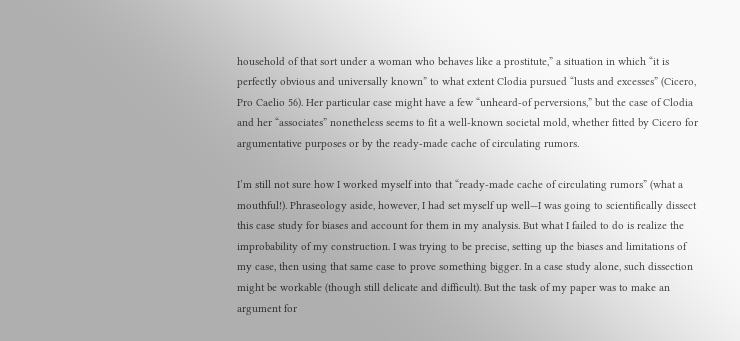household of that sort under a woman who behaves like a prostitute,” a situation in which “it is perfectly obvious and universally known” to what extent Clodia pursued “lusts and excesses” (Cicero, Pro Caelio 56). Her particular case might have a few “unheard-of perversions,” but the case of Clodia and her “associates” nonetheless seems to fit a well-known societal mold, whether fitted by Cicero for argumentative purposes or by the ready-made cache of circulating rumors.

I’m still not sure how I worked myself into that “ready-made cache of circulating rumors” (what a mouthful!). Phraseology aside, however, I had set myself up well—I was going to scientifically dissect this case study for biases and account for them in my analysis. But what I failed to do is realize the improbability of my construction. I was trying to be precise, setting up the biases and limitations of my case, then using that same case to prove something bigger. In a case study alone, such dissection might be workable (though still delicate and difficult). But the task of my paper was to make an argument for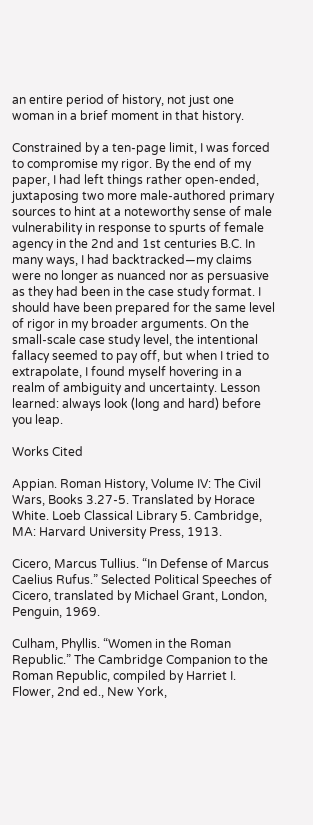an entire period of history, not just one woman in a brief moment in that history.

Constrained by a ten-page limit, I was forced to compromise my rigor. By the end of my paper, I had left things rather open-ended, juxtaposing two more male-authored primary sources to hint at a noteworthy sense of male vulnerability in response to spurts of female agency in the 2nd and 1st centuries B.C. In many ways, I had backtracked—my claims were no longer as nuanced nor as persuasive as they had been in the case study format. I should have been prepared for the same level of rigor in my broader arguments. On the small-scale case study level, the intentional fallacy seemed to pay off, but when I tried to extrapolate, I found myself hovering in a realm of ambiguity and uncertainty. Lesson learned: always look (long and hard) before you leap.

Works Cited

Appian. Roman History, Volume IV: The Civil Wars, Books 3.27-5. Translated by Horace White. Loeb Classical Library 5. Cambridge, MA: Harvard University Press, 1913.

Cicero, Marcus Tullius. “In Defense of Marcus Caelius Rufus.” Selected Political Speeches of Cicero, translated by Michael Grant, London, Penguin, 1969.

Culham, Phyllis. “Women in the Roman Republic.” The Cambridge Companion to the Roman Republic, compiled by Harriet I. Flower, 2nd ed., New York,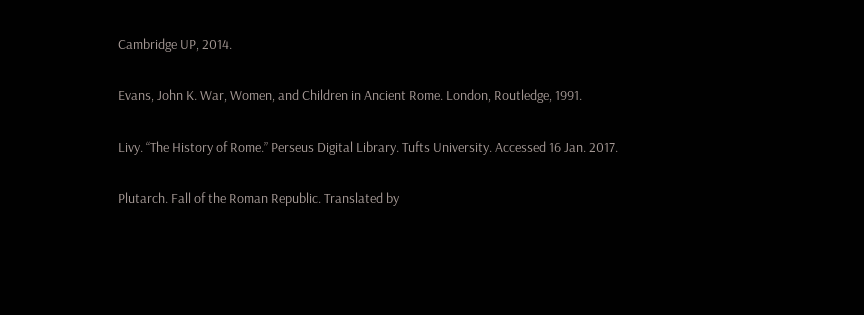Cambridge UP, 2014.

Evans, John K. War, Women, and Children in Ancient Rome. London, Routledge, 1991.

Livy. “The History of Rome.” Perseus Digital Library. Tufts University. Accessed 16 Jan. 2017.

Plutarch. Fall of the Roman Republic. Translated by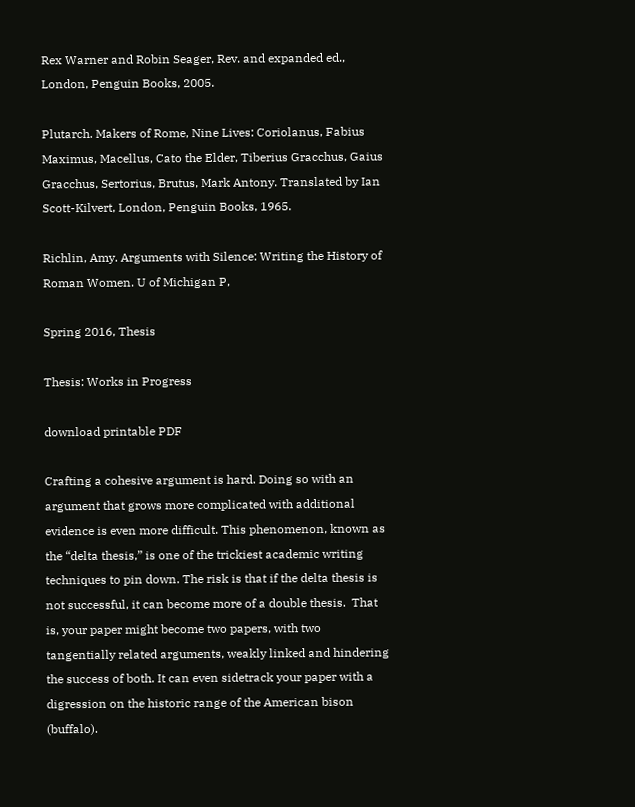Rex Warner and Robin Seager, Rev. and expanded ed., London, Penguin Books, 2005.

Plutarch. Makers of Rome, Nine Lives: Coriolanus, Fabius Maximus, Macellus, Cato the Elder, Tiberius Gracchus, Gaius Gracchus, Sertorius, Brutus, Mark Antony. Translated by Ian Scott-Kilvert, London, Penguin Books, 1965.

Richlin, Amy. Arguments with Silence: Writing the History of Roman Women. U of Michigan P,

Spring 2016, Thesis

Thesis: Works in Progress

download printable PDF

Crafting a cohesive argument is hard. Doing so with an argument that grows more complicated with additional evidence is even more difficult. This phenomenon, known as the “delta thesis,” is one of the trickiest academic writing techniques to pin down. The risk is that if the delta thesis is not successful, it can become more of a double thesis.  That is, your paper might become two papers, with two tangentially related arguments, weakly linked and hindering the success of both. It can even sidetrack your paper with a digression on the historic range of the American bison (buffalo).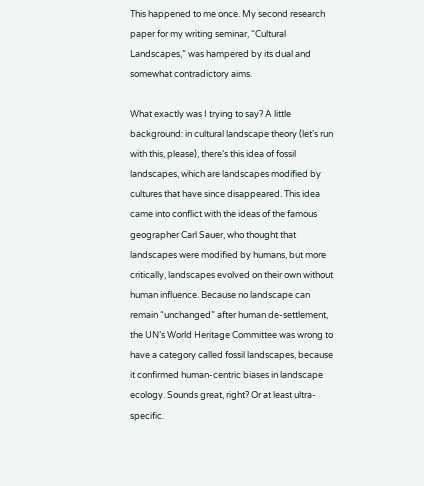This happened to me once. My second research paper for my writing seminar, “Cultural Landscapes,” was hampered by its dual and somewhat contradictory aims.

What exactly was I trying to say? A little background: in cultural landscape theory (let’s run with this, please), there’s this idea of fossil landscapes, which are landscapes modified by cultures that have since disappeared. This idea came into conflict with the ideas of the famous geographer Carl Sauer, who thought that landscapes were modified by humans, but more critically, landscapes evolved on their own without human influence. Because no landscape can remain “unchanged” after human de-settlement, the UN’s World Heritage Committee was wrong to have a category called fossil landscapes, because it confirmed human-centric biases in landscape ecology. Sounds great, right? Or at least ultra-specific.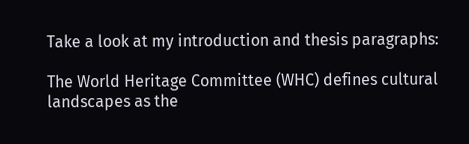Take a look at my introduction and thesis paragraphs:

The World Heritage Committee (WHC) defines cultural landscapes as the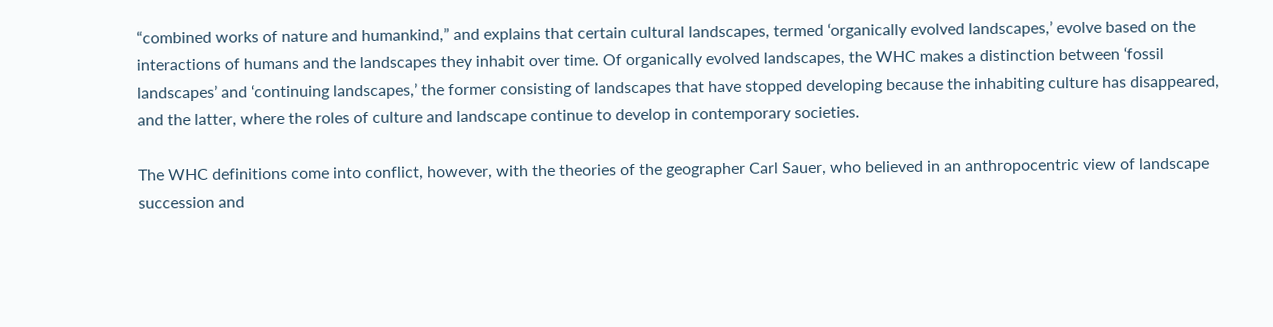“combined works of nature and humankind,” and explains that certain cultural landscapes, termed ‘organically evolved landscapes,’ evolve based on the interactions of humans and the landscapes they inhabit over time. Of organically evolved landscapes, the WHC makes a distinction between ‘fossil landscapes’ and ‘continuing landscapes,’ the former consisting of landscapes that have stopped developing because the inhabiting culture has disappeared, and the latter, where the roles of culture and landscape continue to develop in contemporary societies.

The WHC definitions come into conflict, however, with the theories of the geographer Carl Sauer, who believed in an anthropocentric view of landscape succession and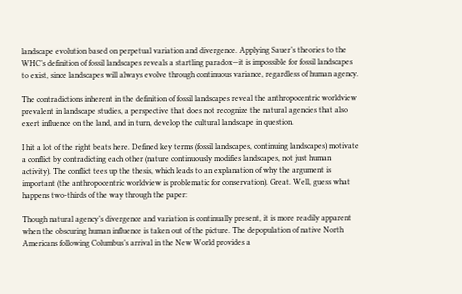landscape evolution based on perpetual variation and divergence. Applying Sauer’s theories to the WHC’s definition of fossil landscapes reveals a startling paradox—it is impossible for fossil landscapes to exist, since landscapes will always evolve through continuous variance, regardless of human agency.

The contradictions inherent in the definition of fossil landscapes reveal the anthropocentric worldview prevalent in landscape studies, a perspective that does not recognize the natural agencies that also exert influence on the land, and in turn, develop the cultural landscape in question.

I hit a lot of the right beats here. Defined key terms (fossil landscapes, continuing landscapes) motivate a conflict by contradicting each other (nature continuously modifies landscapes, not just human activity). The conflict tees up the thesis, which leads to an explanation of why the argument is important (the anthropocentric worldview is problematic for conservation). Great. Well, guess what happens two-thirds of the way through the paper:

Though natural agency’s divergence and variation is continually present, it is more readily apparent when the obscuring human influence is taken out of the picture. The depopulation of native North Americans following Columbus’s arrival in the New World provides a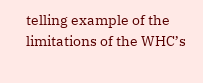telling example of the limitations of the WHC’s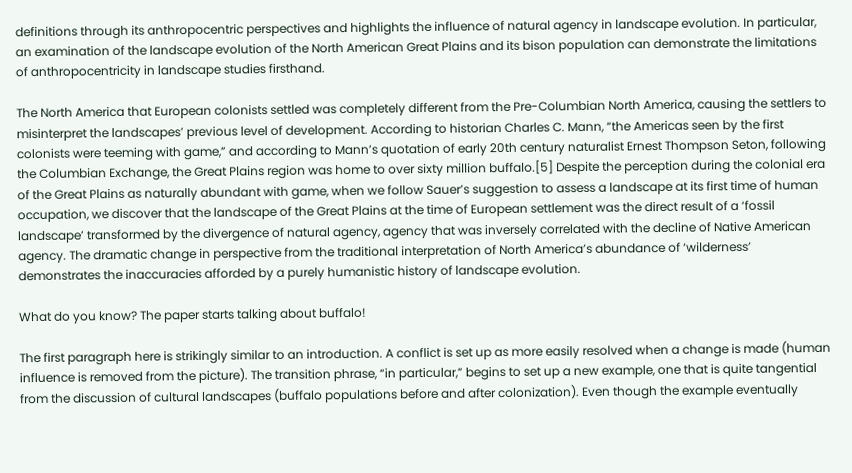definitions through its anthropocentric perspectives and highlights the influence of natural agency in landscape evolution. In particular, an examination of the landscape evolution of the North American Great Plains and its bison population can demonstrate the limitations of anthropocentricity in landscape studies firsthand.

The North America that European colonists settled was completely different from the Pre-Columbian North America, causing the settlers to misinterpret the landscapes’ previous level of development. According to historian Charles C. Mann, “the Americas seen by the first colonists were teeming with game,” and according to Mann’s quotation of early 20th century naturalist Ernest Thompson Seton, following the Columbian Exchange, the Great Plains region was home to over sixty million buffalo.[5] Despite the perception during the colonial era of the Great Plains as naturally abundant with game, when we follow Sauer’s suggestion to assess a landscape at its first time of human occupation, we discover that the landscape of the Great Plains at the time of European settlement was the direct result of a ‘fossil landscape’ transformed by the divergence of natural agency, agency that was inversely correlated with the decline of Native American agency. The dramatic change in perspective from the traditional interpretation of North America’s abundance of ‘wilderness’ demonstrates the inaccuracies afforded by a purely humanistic history of landscape evolution.

What do you know? The paper starts talking about buffalo!

The first paragraph here is strikingly similar to an introduction. A conflict is set up as more easily resolved when a change is made (human influence is removed from the picture). The transition phrase, “in particular,” begins to set up a new example, one that is quite tangential from the discussion of cultural landscapes (buffalo populations before and after colonization). Even though the example eventually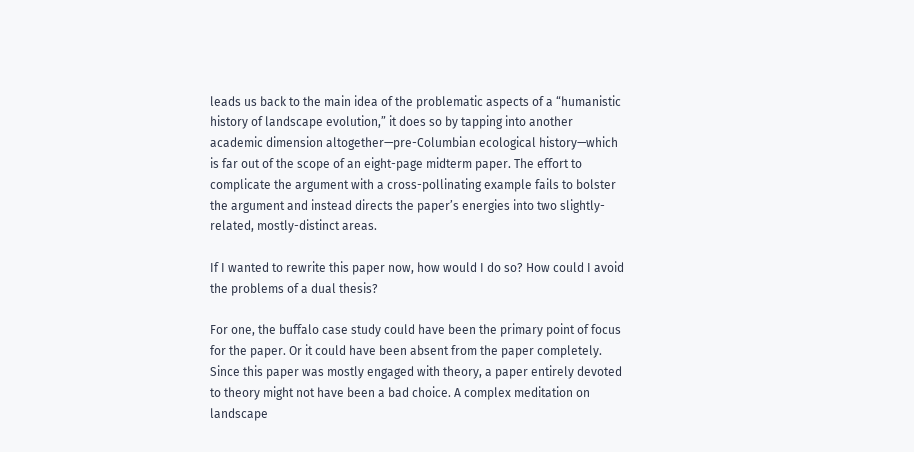leads us back to the main idea of the problematic aspects of a “humanistic history of landscape evolution,” it does so by tapping into another academic dimension altogether—pre-Columbian ecological history—which is far out of the scope of an eight-page midterm paper. The effort to complicate the argument with a cross-pollinating example fails to bolster the argument and instead directs the paper’s energies into two slightly-related, mostly-distinct areas.

If I wanted to rewrite this paper now, how would I do so? How could I avoid the problems of a dual thesis?

For one, the buffalo case study could have been the primary point of focus for the paper. Or it could have been absent from the paper completely. Since this paper was mostly engaged with theory, a paper entirely devoted to theory might not have been a bad choice. A complex meditation on landscape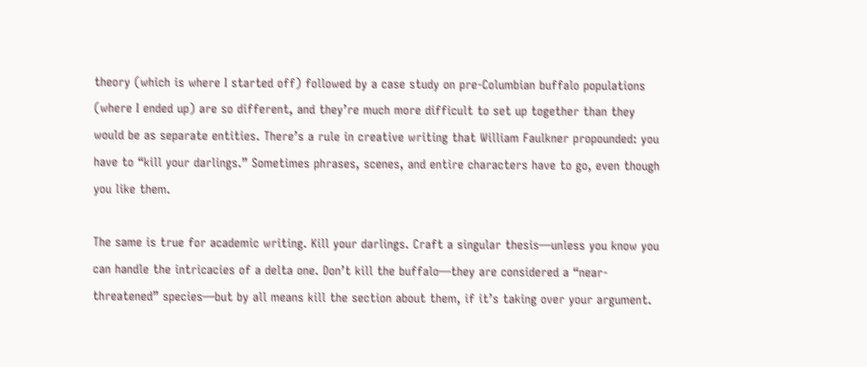theory (which is where I started off) followed by a case study on pre-Columbian buffalo populations (where I ended up) are so different, and they’re much more difficult to set up together than they would be as separate entities. There’s a rule in creative writing that William Faulkner propounded: you have to “kill your darlings.” Sometimes phrases, scenes, and entire characters have to go, even though you like them.

The same is true for academic writing. Kill your darlings. Craft a singular thesis—unless you know you can handle the intricacies of a delta one. Don’t kill the buffalo—they are considered a “near-threatened” species—but by all means kill the section about them, if it’s taking over your argument.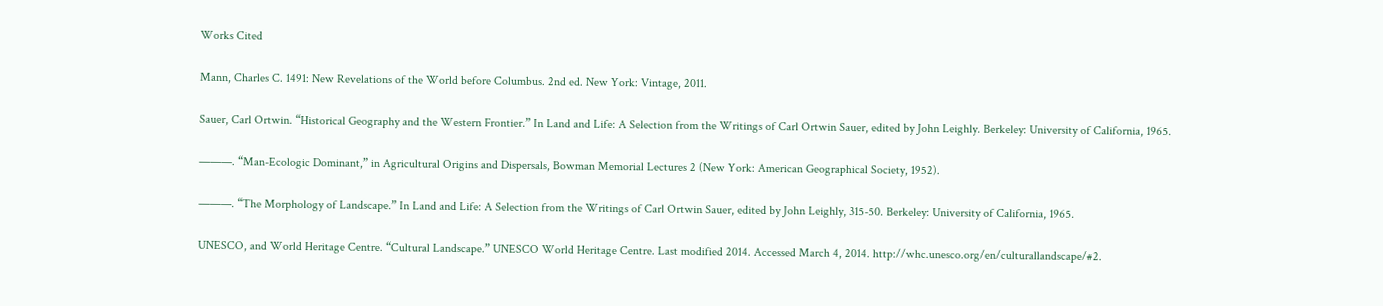Works Cited

Mann, Charles C. 1491: New Revelations of the World before Columbus. 2nd ed. New York: Vintage, 2011.

Sauer, Carl Ortwin. “Historical Geography and the Western Frontier.” In Land and Life: A Selection from the Writings of Carl Ortwin Sauer, edited by John Leighly. Berkeley: University of California, 1965.

———. “Man-Ecologic Dominant,” in Agricultural Origins and Dispersals, Bowman Memorial Lectures 2 (New York: American Geographical Society, 1952).

———. “The Morphology of Landscape.” In Land and Life: A Selection from the Writings of Carl Ortwin Sauer, edited by John Leighly, 315-50. Berkeley: University of California, 1965.

UNESCO, and World Heritage Centre. “Cultural Landscape.” UNESCO World Heritage Centre. Last modified 2014. Accessed March 4, 2014. http://whc.unesco.org/en/culturallandscape/#2.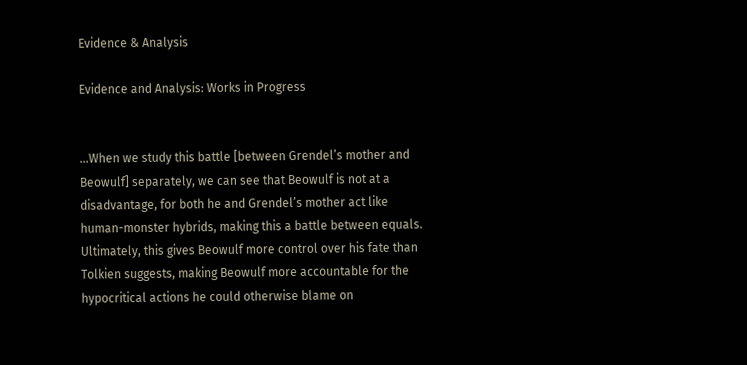Evidence & Analysis

Evidence and Analysis: Works in Progress


…When we study this battle [between Grendel’s mother and Beowulf] separately, we can see that Beowulf is not at a disadvantage, for both he and Grendel’s mother act like human-monster hybrids, making this a battle between equals. Ultimately, this gives Beowulf more control over his fate than Tolkien suggests, making Beowulf more accountable for the hypocritical actions he could otherwise blame on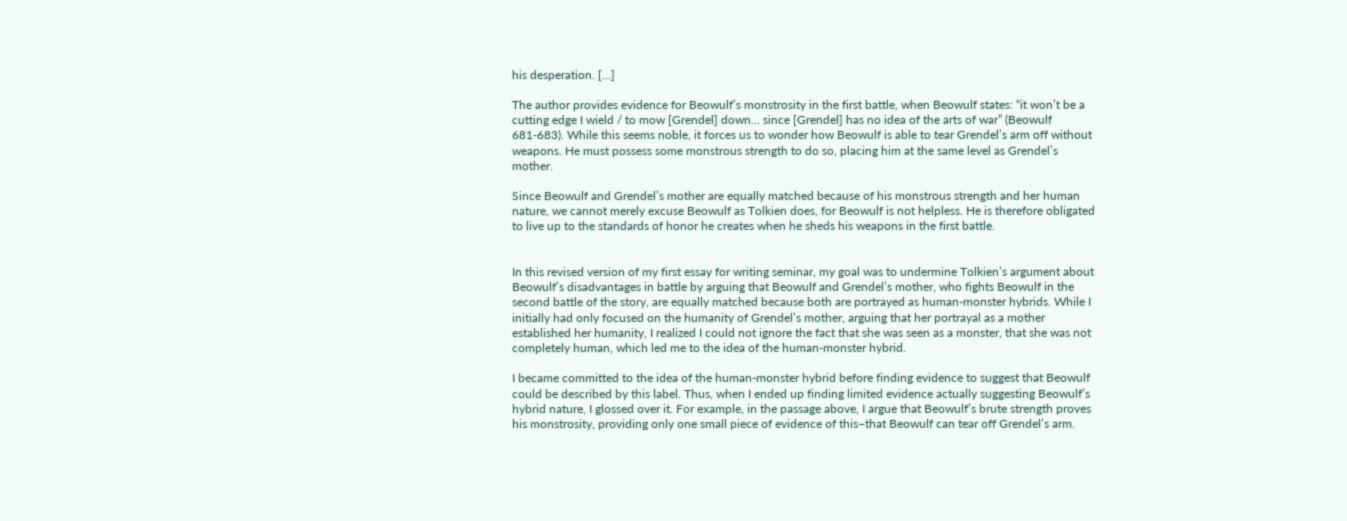his desperation. […]

The author provides evidence for Beowulf’s monstrosity in the first battle, when Beowulf states: “it won’t be a cutting edge I wield / to mow [Grendel] down… since [Grendel] has no idea of the arts of war” (Beowulf 681-683). While this seems noble, it forces us to wonder how Beowulf is able to tear Grendel’s arm off without weapons. He must possess some monstrous strength to do so, placing him at the same level as Grendel’s mother.

Since Beowulf and Grendel’s mother are equally matched because of his monstrous strength and her human nature, we cannot merely excuse Beowulf as Tolkien does, for Beowulf is not helpless. He is therefore obligated to live up to the standards of honor he creates when he sheds his weapons in the first battle.


In this revised version of my first essay for writing seminar, my goal was to undermine Tolkien’s argument about Beowulf’s disadvantages in battle by arguing that Beowulf and Grendel’s mother, who fights Beowulf in the second battle of the story, are equally matched because both are portrayed as human-monster hybrids. While I initially had only focused on the humanity of Grendel’s mother, arguing that her portrayal as a mother established her humanity, I realized I could not ignore the fact that she was seen as a monster, that she was not completely human, which led me to the idea of the human-monster hybrid.

I became committed to the idea of the human-monster hybrid before finding evidence to suggest that Beowulf could be described by this label. Thus, when I ended up finding limited evidence actually suggesting Beowulf’s hybrid nature, I glossed over it. For example, in the passage above, I argue that Beowulf’s brute strength proves his monstrosity, providing only one small piece of evidence of this–that Beowulf can tear off Grendel’s arm.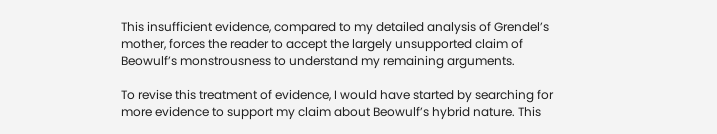This insufficient evidence, compared to my detailed analysis of Grendel’s mother, forces the reader to accept the largely unsupported claim of Beowulf’s monstrousness to understand my remaining arguments.

To revise this treatment of evidence, I would have started by searching for more evidence to support my claim about Beowulf’s hybrid nature. This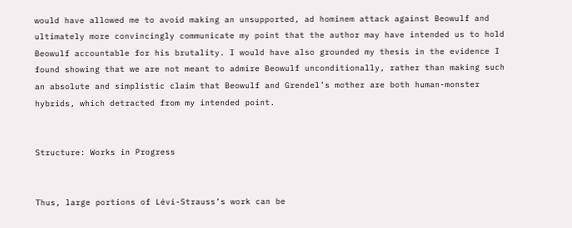would have allowed me to avoid making an unsupported, ad hominem attack against Beowulf and ultimately more convincingly communicate my point that the author may have intended us to hold Beowulf accountable for his brutality. I would have also grounded my thesis in the evidence I found showing that we are not meant to admire Beowulf unconditionally, rather than making such an absolute and simplistic claim that Beowulf and Grendel’s mother are both human-monster hybrids, which detracted from my intended point.


Structure: Works in Progress


Thus, large portions of Lévi-Strauss’s work can be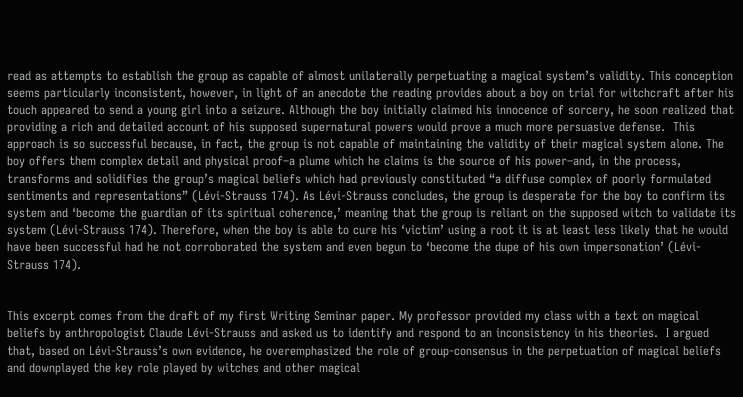read as attempts to establish the group as capable of almost unilaterally perpetuating a magical system’s validity. This conception seems particularly inconsistent, however, in light of an anecdote the reading provides about a boy on trial for witchcraft after his touch appeared to send a young girl into a seizure. Although the boy initially claimed his innocence of sorcery, he soon realized that providing a rich and detailed account of his supposed supernatural powers would prove a much more persuasive defense.  This approach is so successful because, in fact, the group is not capable of maintaining the validity of their magical system alone. The boy offers them complex detail and physical proof–a plume which he claims is the source of his power–and, in the process, transforms and solidifies the group’s magical beliefs which had previously constituted “a diffuse complex of poorly formulated sentiments and representations” (Lévi-Strauss 174). As Lévi-Strauss concludes, the group is desperate for the boy to confirm its system and ‘become the guardian of its spiritual coherence,’ meaning that the group is reliant on the supposed witch to validate its system (Lévi-Strauss 174). Therefore, when the boy is able to cure his ‘victim’ using a root it is at least less likely that he would have been successful had he not corroborated the system and even begun to ‘become the dupe of his own impersonation’ (Lévi-Strauss 174).


This excerpt comes from the draft of my first Writing Seminar paper. My professor provided my class with a text on magical beliefs by anthropologist Claude Lévi-Strauss and asked us to identify and respond to an inconsistency in his theories.  I argued that, based on Lévi-Strauss’s own evidence, he overemphasized the role of group-consensus in the perpetuation of magical beliefs and downplayed the key role played by witches and other magical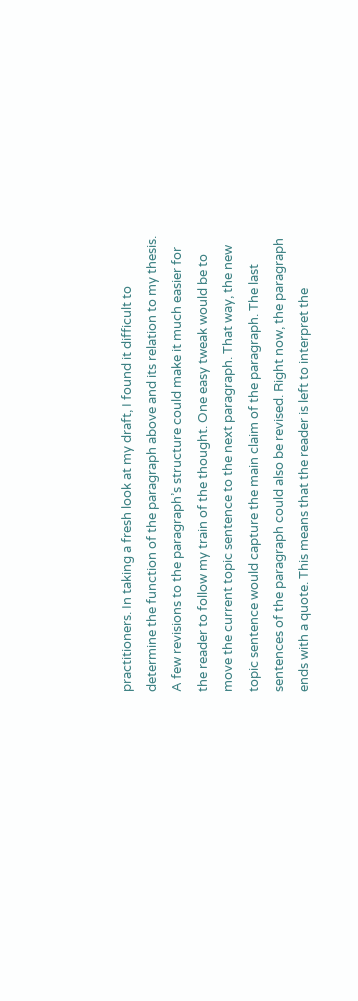practitioners. In taking a fresh look at my draft, I found it difficult to determine the function of the paragraph above and its relation to my thesis. A few revisions to the paragraph’s structure could make it much easier for the reader to follow my train of the thought. One easy tweak would be to move the current topic sentence to the next paragraph. That way, the new topic sentence would capture the main claim of the paragraph. The last sentences of the paragraph could also be revised. Right now, the paragraph ends with a quote. This means that the reader is left to interpret the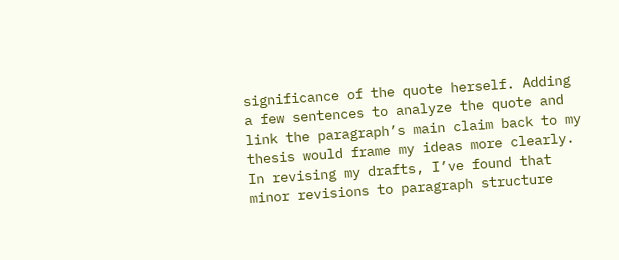significance of the quote herself. Adding a few sentences to analyze the quote and link the paragraph’s main claim back to my thesis would frame my ideas more clearly. In revising my drafts, I’ve found that minor revisions to paragraph structure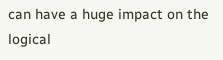can have a huge impact on the logical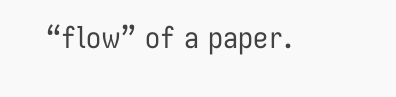“flow” of a paper.